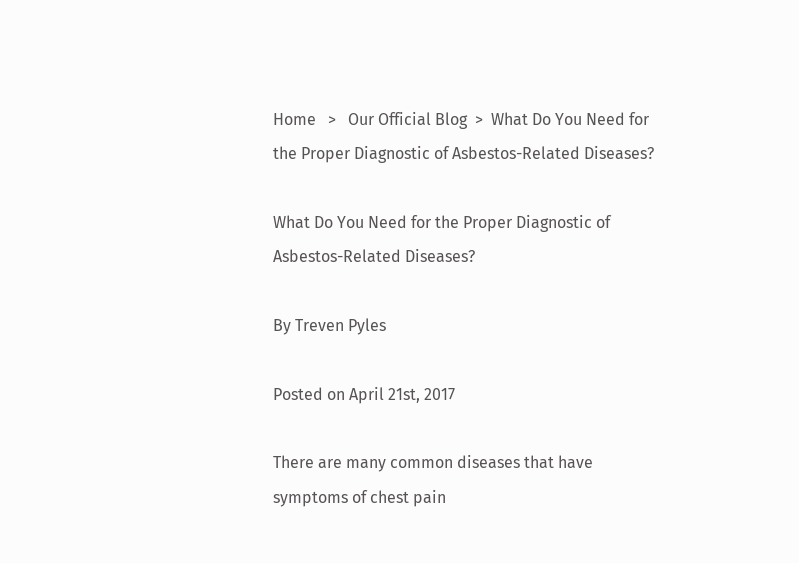Home   >   Our Official Blog  >  What Do You Need for the Proper Diagnostic of Asbestos-Related Diseases?

What Do You Need for the Proper Diagnostic of Asbestos-Related Diseases?

By Treven Pyles

Posted on April 21st, 2017

There are many common diseases that have symptoms of chest pain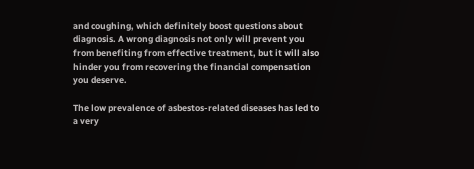and coughing, which definitely boost questions about diagnosis. A wrong diagnosis not only will prevent you from benefiting from effective treatment, but it will also hinder you from recovering the financial compensation you deserve.

The low prevalence of asbestos-related diseases has led to a very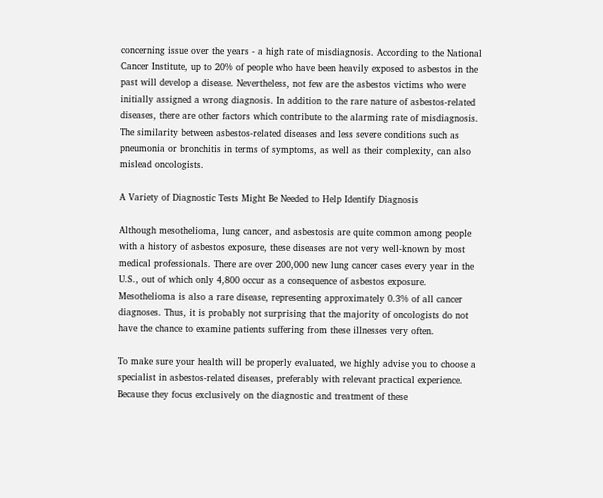concerning issue over the years - a high rate of misdiagnosis. According to the National Cancer Institute, up to 20% of people who have been heavily exposed to asbestos in the past will develop a disease. Nevertheless, not few are the asbestos victims who were initially assigned a wrong diagnosis. In addition to the rare nature of asbestos-related diseases, there are other factors which contribute to the alarming rate of misdiagnosis. The similarity between asbestos-related diseases and less severe conditions such as pneumonia or bronchitis in terms of symptoms, as well as their complexity, can also mislead oncologists.

A Variety of Diagnostic Tests Might Be Needed to Help Identify Diagnosis

Although mesothelioma, lung cancer, and asbestosis are quite common among people with a history of asbestos exposure, these diseases are not very well-known by most medical professionals. There are over 200,000 new lung cancer cases every year in the U.S., out of which only 4,800 occur as a consequence of asbestos exposure. Mesothelioma is also a rare disease, representing approximately 0.3% of all cancer diagnoses. Thus, it is probably not surprising that the majority of oncologists do not have the chance to examine patients suffering from these illnesses very often.

To make sure your health will be properly evaluated, we highly advise you to choose a specialist in asbestos-related diseases, preferably with relevant practical experience. Because they focus exclusively on the diagnostic and treatment of these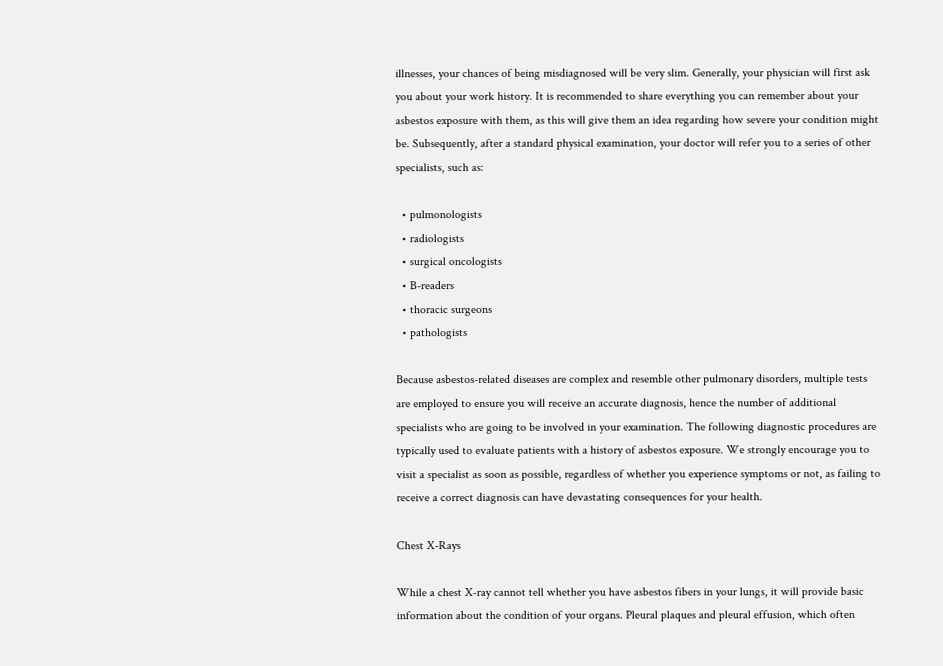illnesses, your chances of being misdiagnosed will be very slim. Generally, your physician will first ask you about your work history. It is recommended to share everything you can remember about your asbestos exposure with them, as this will give them an idea regarding how severe your condition might be. Subsequently, after a standard physical examination, your doctor will refer you to a series of other specialists, such as:

  • pulmonologists
  • radiologists
  • surgical oncologists
  • B-readers
  • thoracic surgeons
  • pathologists

Because asbestos-related diseases are complex and resemble other pulmonary disorders, multiple tests are employed to ensure you will receive an accurate diagnosis, hence the number of additional specialists who are going to be involved in your examination. The following diagnostic procedures are typically used to evaluate patients with a history of asbestos exposure. We strongly encourage you to visit a specialist as soon as possible, regardless of whether you experience symptoms or not, as failing to receive a correct diagnosis can have devastating consequences for your health.

Chest X-Rays

While a chest X-ray cannot tell whether you have asbestos fibers in your lungs, it will provide basic information about the condition of your organs. Pleural plaques and pleural effusion, which often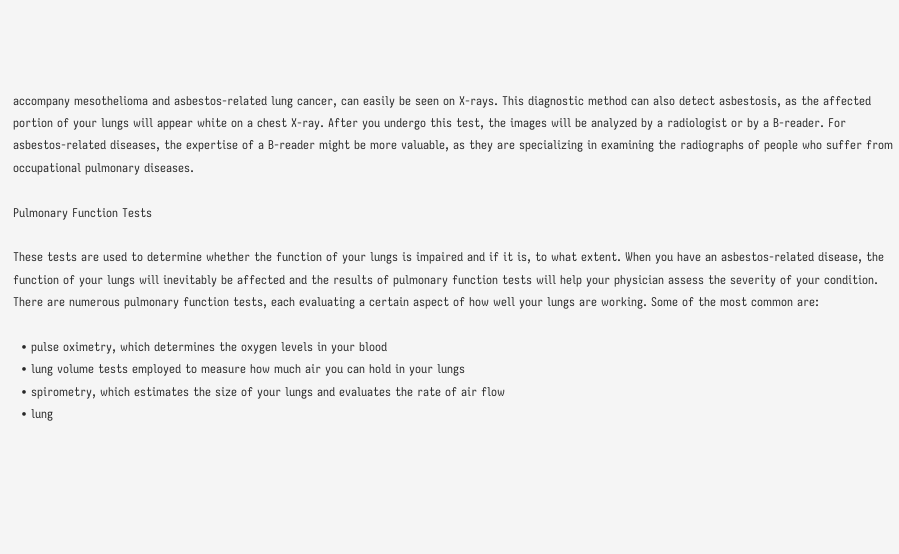accompany mesothelioma and asbestos-related lung cancer, can easily be seen on X-rays. This diagnostic method can also detect asbestosis, as the affected portion of your lungs will appear white on a chest X-ray. After you undergo this test, the images will be analyzed by a radiologist or by a B-reader. For asbestos-related diseases, the expertise of a B-reader might be more valuable, as they are specializing in examining the radiographs of people who suffer from occupational pulmonary diseases.

Pulmonary Function Tests

These tests are used to determine whether the function of your lungs is impaired and if it is, to what extent. When you have an asbestos-related disease, the function of your lungs will inevitably be affected and the results of pulmonary function tests will help your physician assess the severity of your condition. There are numerous pulmonary function tests, each evaluating a certain aspect of how well your lungs are working. Some of the most common are:

  • pulse oximetry, which determines the oxygen levels in your blood
  • lung volume tests employed to measure how much air you can hold in your lungs
  • spirometry, which estimates the size of your lungs and evaluates the rate of air flow
  • lung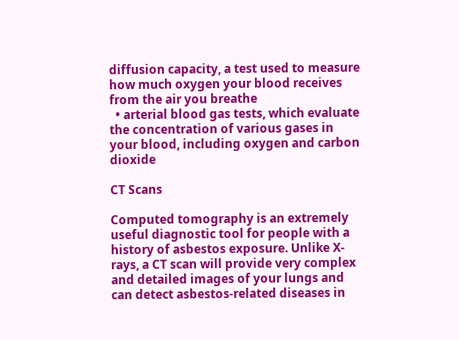diffusion capacity, a test used to measure how much oxygen your blood receives from the air you breathe
  • arterial blood gas tests, which evaluate the concentration of various gases in your blood, including oxygen and carbon dioxide

CT Scans

Computed tomography is an extremely useful diagnostic tool for people with a history of asbestos exposure. Unlike X-rays, a CT scan will provide very complex and detailed images of your lungs and can detect asbestos-related diseases in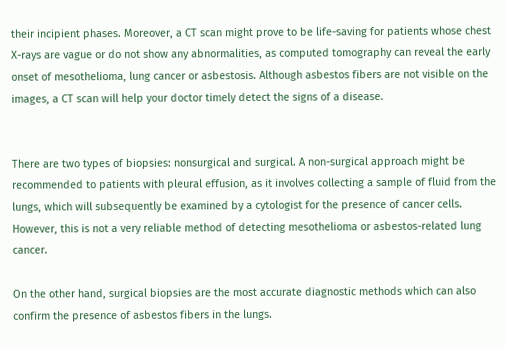their incipient phases. Moreover, a CT scan might prove to be life-saving for patients whose chest X-rays are vague or do not show any abnormalities, as computed tomography can reveal the early onset of mesothelioma, lung cancer or asbestosis. Although asbestos fibers are not visible on the images, a CT scan will help your doctor timely detect the signs of a disease.


There are two types of biopsies: nonsurgical and surgical. A non-surgical approach might be recommended to patients with pleural effusion, as it involves collecting a sample of fluid from the lungs, which will subsequently be examined by a cytologist for the presence of cancer cells. However, this is not a very reliable method of detecting mesothelioma or asbestos-related lung cancer.

On the other hand, surgical biopsies are the most accurate diagnostic methods which can also confirm the presence of asbestos fibers in the lungs.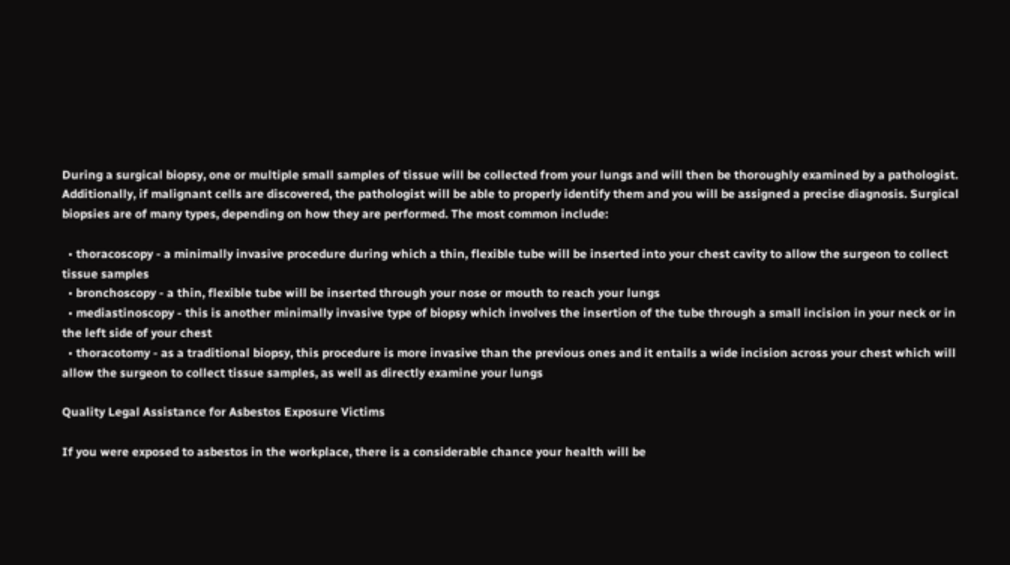During a surgical biopsy, one or multiple small samples of tissue will be collected from your lungs and will then be thoroughly examined by a pathologist. Additionally, if malignant cells are discovered, the pathologist will be able to properly identify them and you will be assigned a precise diagnosis. Surgical biopsies are of many types, depending on how they are performed. The most common include:

  • thoracoscopy - a minimally invasive procedure during which a thin, flexible tube will be inserted into your chest cavity to allow the surgeon to collect tissue samples
  • bronchoscopy - a thin, flexible tube will be inserted through your nose or mouth to reach your lungs
  • mediastinoscopy - this is another minimally invasive type of biopsy which involves the insertion of the tube through a small incision in your neck or in the left side of your chest
  • thoracotomy - as a traditional biopsy, this procedure is more invasive than the previous ones and it entails a wide incision across your chest which will allow the surgeon to collect tissue samples, as well as directly examine your lungs

Quality Legal Assistance for Asbestos Exposure Victims

If you were exposed to asbestos in the workplace, there is a considerable chance your health will be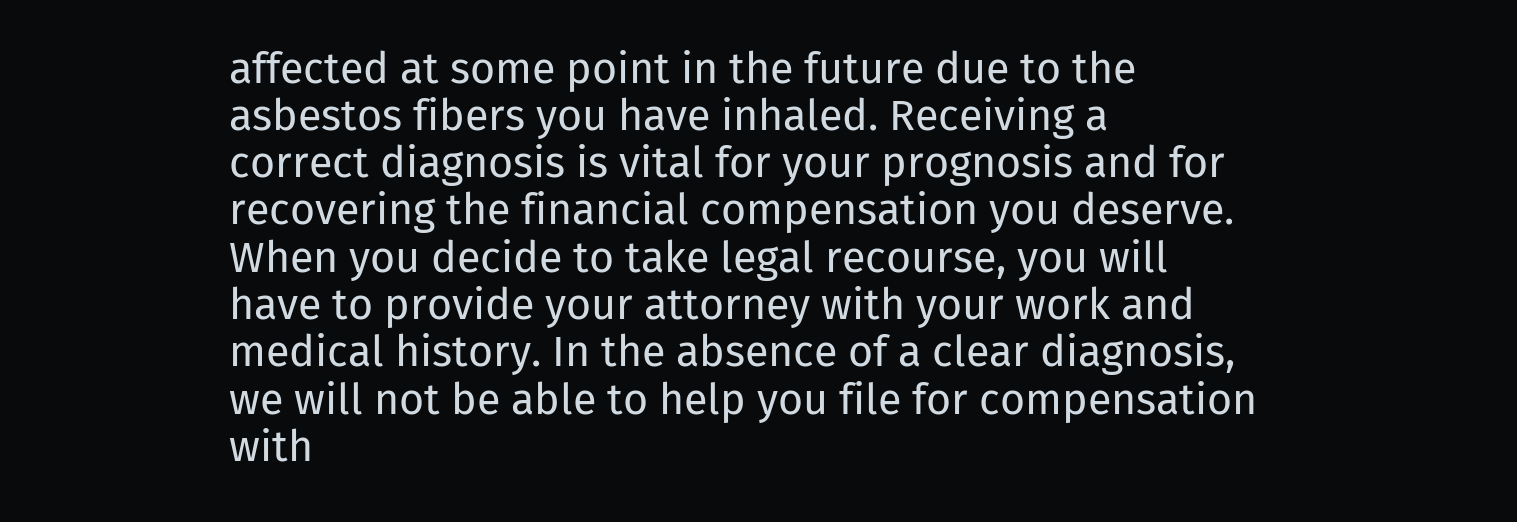affected at some point in the future due to the asbestos fibers you have inhaled. Receiving a correct diagnosis is vital for your prognosis and for recovering the financial compensation you deserve. When you decide to take legal recourse, you will have to provide your attorney with your work and medical history. In the absence of a clear diagnosis, we will not be able to help you file for compensation with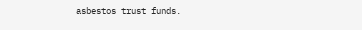asbestos trust funds.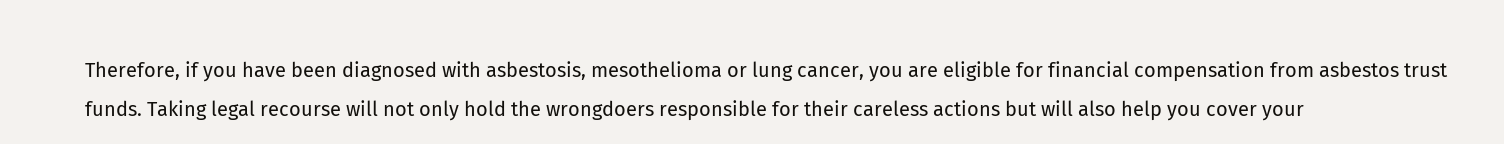Therefore, if you have been diagnosed with asbestosis, mesothelioma or lung cancer, you are eligible for financial compensation from asbestos trust funds. Taking legal recourse will not only hold the wrongdoers responsible for their careless actions but will also help you cover your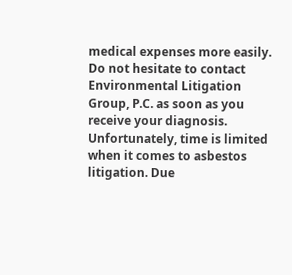medical expenses more easily. Do not hesitate to contact Environmental Litigation Group, P.C. as soon as you receive your diagnosis. Unfortunately, time is limited when it comes to asbestos litigation. Due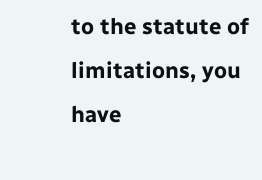to the statute of limitations, you have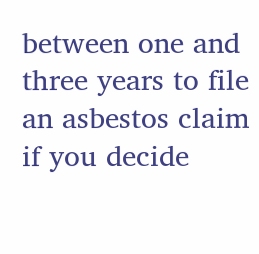between one and three years to file an asbestos claim if you decide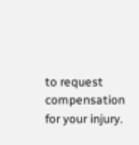to request compensation for your injury.